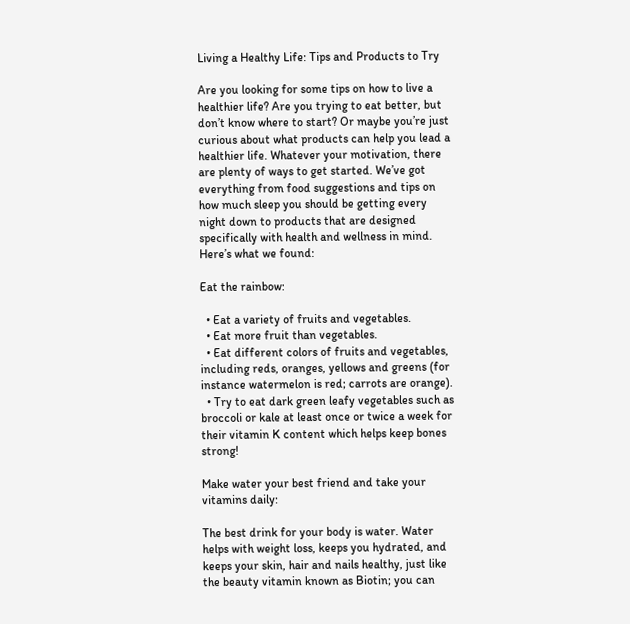Living a Healthy Life: Tips and Products to Try

Are you looking for some tips on how to live a healthier life? Are you trying to eat better, but don’t know where to start? Or maybe you’re just curious about what products can help you lead a healthier life. Whatever your motivation, there are plenty of ways to get started. We’ve got everything from food suggestions and tips on how much sleep you should be getting every night down to products that are designed specifically with health and wellness in mind. Here’s what we found:

Eat the rainbow:

  • Eat a variety of fruits and vegetables.
  • Eat more fruit than vegetables.
  • Eat different colors of fruits and vegetables, including reds, oranges, yellows and greens (for instance watermelon is red; carrots are orange).
  • Try to eat dark green leafy vegetables such as broccoli or kale at least once or twice a week for their vitamin K content which helps keep bones strong!

Make water your best friend and take your vitamins daily:

The best drink for your body is water. Water helps with weight loss, keeps you hydrated, and keeps your skin, hair and nails healthy, just like the beauty vitamin known as Biotin; you can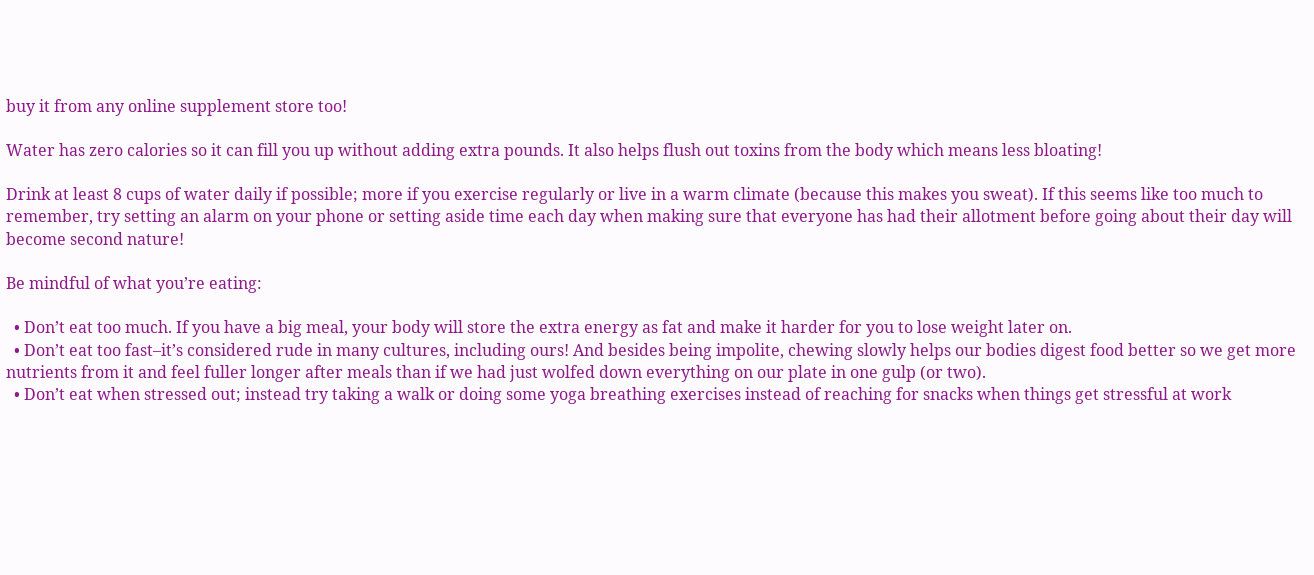buy it from any online supplement store too!

Water has zero calories so it can fill you up without adding extra pounds. It also helps flush out toxins from the body which means less bloating!

Drink at least 8 cups of water daily if possible; more if you exercise regularly or live in a warm climate (because this makes you sweat). If this seems like too much to remember, try setting an alarm on your phone or setting aside time each day when making sure that everyone has had their allotment before going about their day will become second nature!

Be mindful of what you’re eating:

  • Don’t eat too much. If you have a big meal, your body will store the extra energy as fat and make it harder for you to lose weight later on.
  • Don’t eat too fast–it’s considered rude in many cultures, including ours! And besides being impolite, chewing slowly helps our bodies digest food better so we get more nutrients from it and feel fuller longer after meals than if we had just wolfed down everything on our plate in one gulp (or two).
  • Don’t eat when stressed out; instead try taking a walk or doing some yoga breathing exercises instead of reaching for snacks when things get stressful at work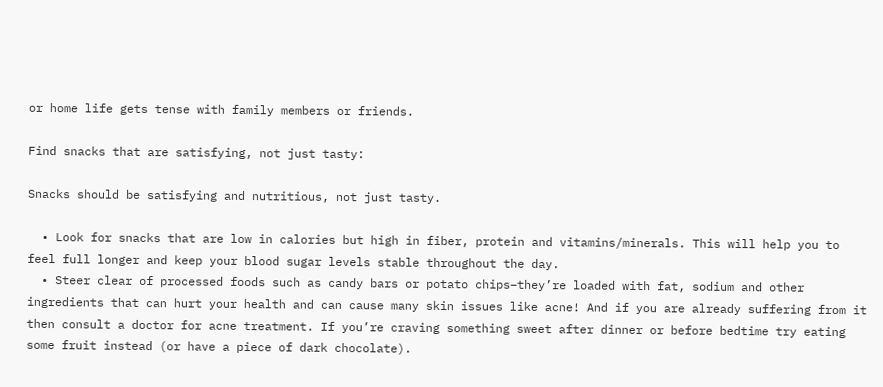or home life gets tense with family members or friends.

Find snacks that are satisfying, not just tasty:

Snacks should be satisfying and nutritious, not just tasty.

  • Look for snacks that are low in calories but high in fiber, protein and vitamins/minerals. This will help you to feel full longer and keep your blood sugar levels stable throughout the day.
  • Steer clear of processed foods such as candy bars or potato chips–they’re loaded with fat, sodium and other ingredients that can hurt your health and can cause many skin issues like acne! And if you are already suffering from it then consult a doctor for acne treatment. If you’re craving something sweet after dinner or before bedtime try eating some fruit instead (or have a piece of dark chocolate).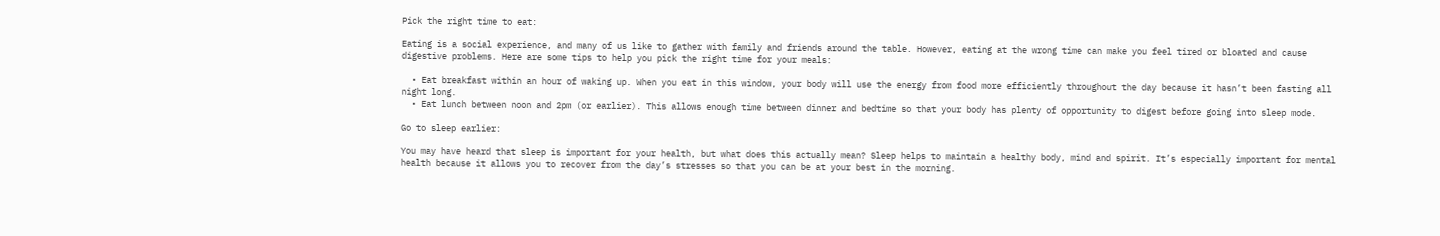Pick the right time to eat:

Eating is a social experience, and many of us like to gather with family and friends around the table. However, eating at the wrong time can make you feel tired or bloated and cause digestive problems. Here are some tips to help you pick the right time for your meals:

  • Eat breakfast within an hour of waking up. When you eat in this window, your body will use the energy from food more efficiently throughout the day because it hasn’t been fasting all night long.
  • Eat lunch between noon and 2pm (or earlier). This allows enough time between dinner and bedtime so that your body has plenty of opportunity to digest before going into sleep mode.

Go to sleep earlier:

You may have heard that sleep is important for your health, but what does this actually mean? Sleep helps to maintain a healthy body, mind and spirit. It’s especially important for mental health because it allows you to recover from the day’s stresses so that you can be at your best in the morning.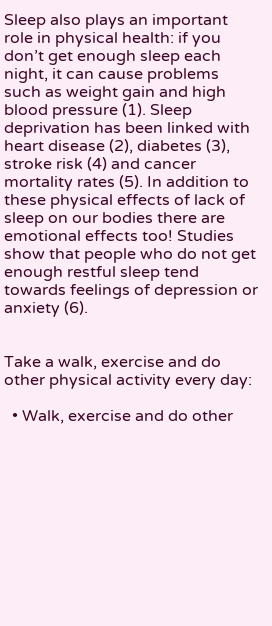Sleep also plays an important role in physical health: if you don’t get enough sleep each night, it can cause problems such as weight gain and high blood pressure (1). Sleep deprivation has been linked with heart disease (2), diabetes (3), stroke risk (4) and cancer mortality rates (5). In addition to these physical effects of lack of sleep on our bodies there are emotional effects too! Studies show that people who do not get enough restful sleep tend towards feelings of depression or anxiety (6).


Take a walk, exercise and do other physical activity every day:

  • Walk, exercise and do other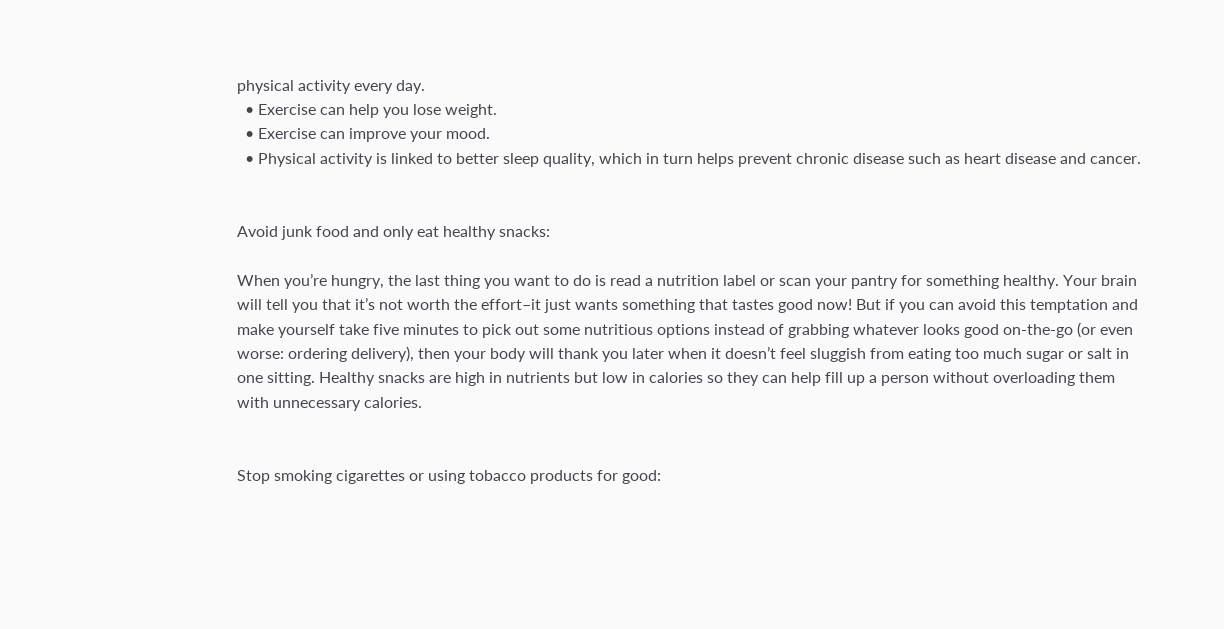physical activity every day.
  • Exercise can help you lose weight.
  • Exercise can improve your mood.
  • Physical activity is linked to better sleep quality, which in turn helps prevent chronic disease such as heart disease and cancer.


Avoid junk food and only eat healthy snacks:

When you’re hungry, the last thing you want to do is read a nutrition label or scan your pantry for something healthy. Your brain will tell you that it’s not worth the effort–it just wants something that tastes good now! But if you can avoid this temptation and make yourself take five minutes to pick out some nutritious options instead of grabbing whatever looks good on-the-go (or even worse: ordering delivery), then your body will thank you later when it doesn’t feel sluggish from eating too much sugar or salt in one sitting. Healthy snacks are high in nutrients but low in calories so they can help fill up a person without overloading them with unnecessary calories.


Stop smoking cigarettes or using tobacco products for good: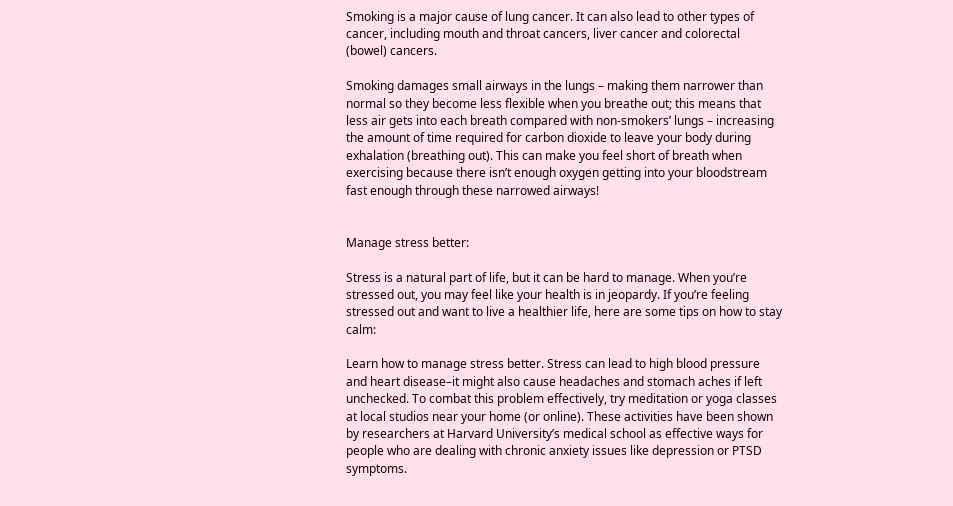Smoking is a major cause of lung cancer. It can also lead to other types of cancer, including mouth and throat cancers, liver cancer and colorectal (bowel) cancers.

Smoking damages small airways in the lungs – making them narrower than normal so they become less flexible when you breathe out; this means that less air gets into each breath compared with non-smokers’ lungs – increasing the amount of time required for carbon dioxide to leave your body during exhalation (breathing out). This can make you feel short of breath when exercising because there isn’t enough oxygen getting into your bloodstream fast enough through these narrowed airways!


Manage stress better:

Stress is a natural part of life, but it can be hard to manage. When you’re stressed out, you may feel like your health is in jeopardy. If you’re feeling stressed out and want to live a healthier life, here are some tips on how to stay calm:

Learn how to manage stress better. Stress can lead to high blood pressure and heart disease–it might also cause headaches and stomach aches if left unchecked. To combat this problem effectively, try meditation or yoga classes at local studios near your home (or online). These activities have been shown by researchers at Harvard University’s medical school as effective ways for people who are dealing with chronic anxiety issues like depression or PTSD symptoms.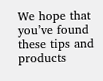We hope that you’ve found these tips and products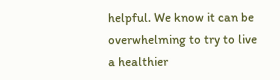helpful. We know it can be overwhelming to try to live a healthier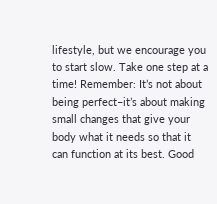lifestyle, but we encourage you to start slow. Take one step at a time! Remember: It’s not about being perfect–it’s about making small changes that give your body what it needs so that it can function at its best. Good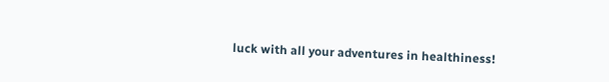luck with all your adventures in healthiness!